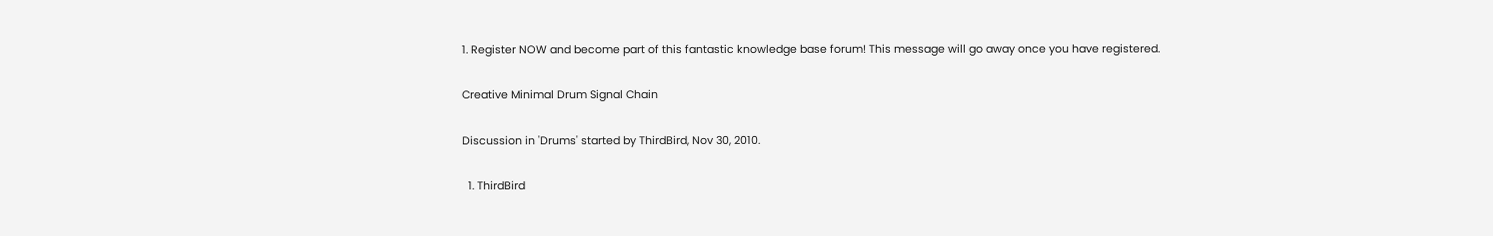1. Register NOW and become part of this fantastic knowledge base forum! This message will go away once you have registered.

Creative Minimal Drum Signal Chain

Discussion in 'Drums' started by ThirdBird, Nov 30, 2010.

  1. ThirdBird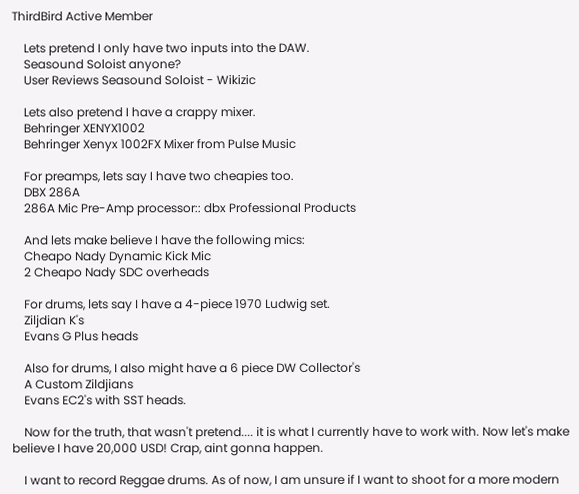ThirdBird Active Member

    Lets pretend I only have two inputs into the DAW.
    Seasound Soloist anyone?
    User Reviews Seasound Soloist - Wikizic

    Lets also pretend I have a crappy mixer.
    Behringer XENYX1002
    Behringer Xenyx 1002FX Mixer from Pulse Music

    For preamps, lets say I have two cheapies too.
    DBX 286A
    286A Mic Pre-Amp processor:: dbx Professional Products

    And lets make believe I have the following mics:
    Cheapo Nady Dynamic Kick Mic
    2 Cheapo Nady SDC overheads

    For drums, lets say I have a 4-piece 1970 Ludwig set.
    Ziljdian K's
    Evans G Plus heads

    Also for drums, I also might have a 6 piece DW Collector's
    A Custom Zildjians
    Evans EC2's with SST heads.

    Now for the truth, that wasn't pretend.... it is what I currently have to work with. Now let's make believe I have 20,000 USD! Crap, aint gonna happen.

    I want to record Reggae drums. As of now, I am unsure if I want to shoot for a more modern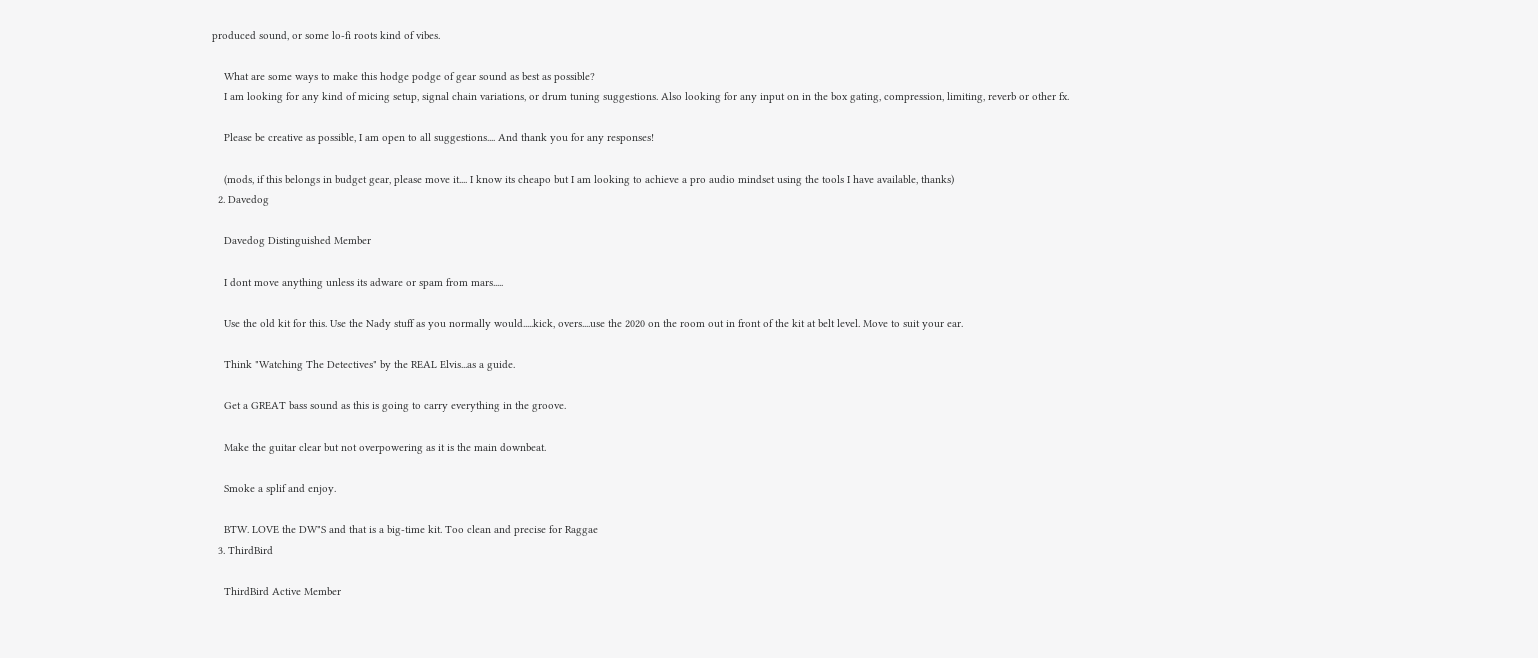produced sound, or some lo-fi roots kind of vibes.

    What are some ways to make this hodge podge of gear sound as best as possible?
    I am looking for any kind of micing setup, signal chain variations, or drum tuning suggestions. Also looking for any input on in the box gating, compression, limiting, reverb or other fx.

    Please be creative as possible, I am open to all suggestions.... And thank you for any responses!

    (mods, if this belongs in budget gear, please move it.... I know its cheapo but I am looking to achieve a pro audio mindset using the tools I have available, thanks)
  2. Davedog

    Davedog Distinguished Member

    I dont move anything unless its adware or spam from mars.....

    Use the old kit for this. Use the Nady stuff as you normally would.....kick, overs....use the 2020 on the room out in front of the kit at belt level. Move to suit your ear.

    Think "Watching The Detectives" by the REAL Elvis...as a guide.

    Get a GREAT bass sound as this is going to carry everything in the groove.

    Make the guitar clear but not overpowering as it is the main downbeat.

    Smoke a splif and enjoy.

    BTW. LOVE the DW"S and that is a big-time kit. Too clean and precise for Raggae
  3. ThirdBird

    ThirdBird Active Member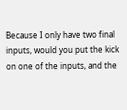Because I only have two final inputs, would you put the kick on one of the inputs, and the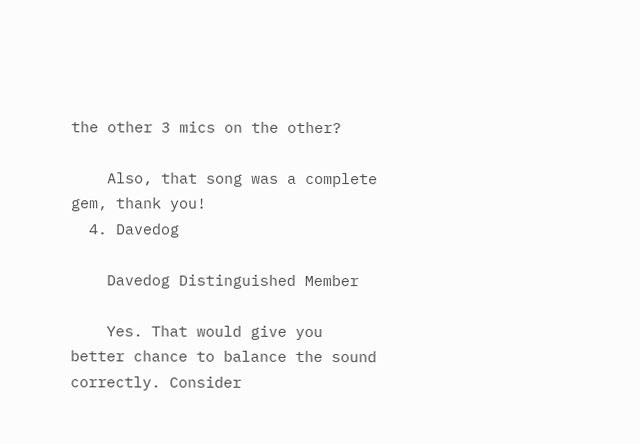the other 3 mics on the other?

    Also, that song was a complete gem, thank you!
  4. Davedog

    Davedog Distinguished Member

    Yes. That would give you better chance to balance the sound correctly. Consider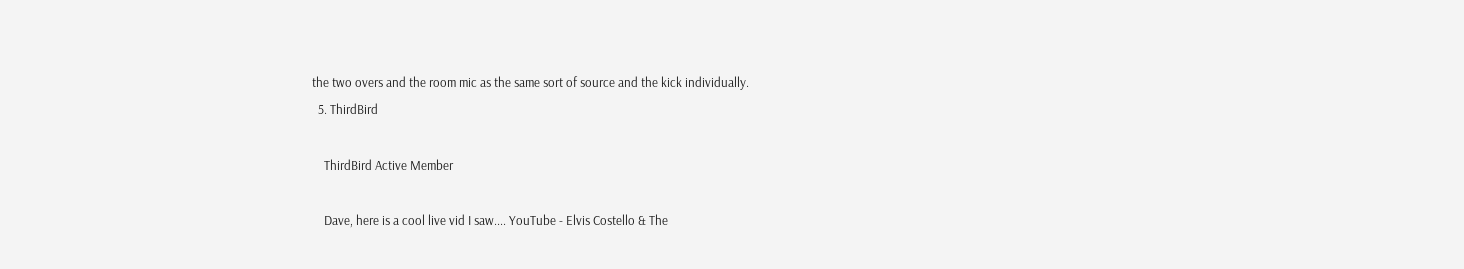the two overs and the room mic as the same sort of source and the kick individually.
  5. ThirdBird

    ThirdBird Active Member

    Dave, here is a cool live vid I saw.... YouTube - Elvis Costello & The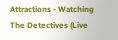Attractions - Watching The Detectives (Live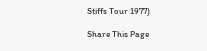Stiffs Tour 1977)

Share This Page